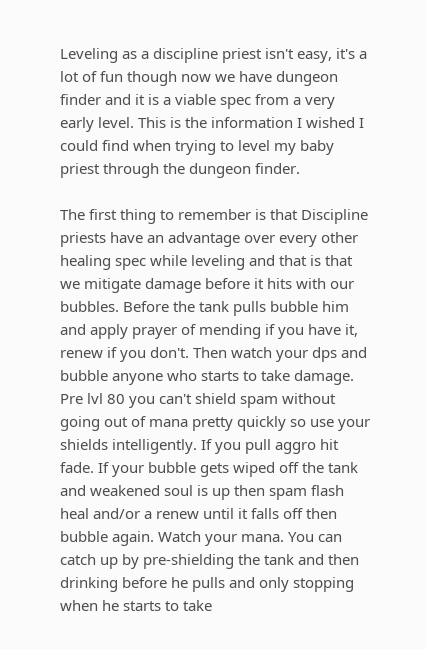Leveling as a discipline priest isn't easy, it's a lot of fun though now we have dungeon finder and it is a viable spec from a very early level. This is the information I wished I could find when trying to level my baby priest through the dungeon finder.

The first thing to remember is that Discipline priests have an advantage over every other healing spec while leveling and that is that we mitigate damage before it hits with our bubbles. Before the tank pulls bubble him and apply prayer of mending if you have it, renew if you don't. Then watch your dps and bubble anyone who starts to take damage. Pre lvl 80 you can't shield spam without going out of mana pretty quickly so use your shields intelligently. If you pull aggro hit fade. If your bubble gets wiped off the tank and weakened soul is up then spam flash heal and/or a renew until it falls off then bubble again. Watch your mana. You can catch up by pre-shielding the tank and then drinking before he pulls and only stopping when he starts to take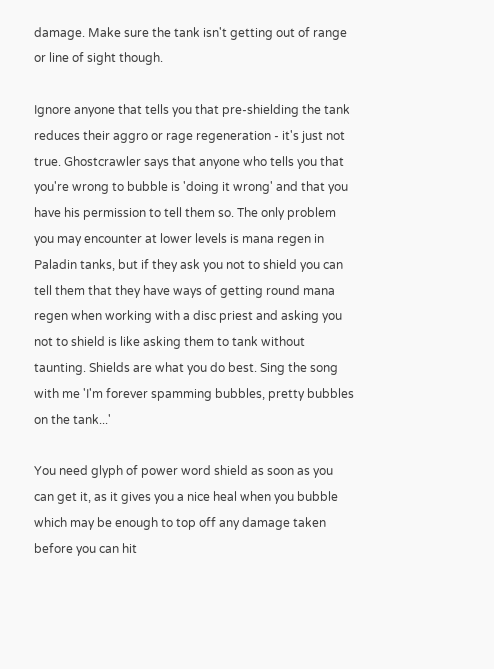damage. Make sure the tank isn't getting out of range or line of sight though.

Ignore anyone that tells you that pre-shielding the tank reduces their aggro or rage regeneration - it's just not true. Ghostcrawler says that anyone who tells you that you're wrong to bubble is 'doing it wrong' and that you have his permission to tell them so. The only problem you may encounter at lower levels is mana regen in Paladin tanks, but if they ask you not to shield you can tell them that they have ways of getting round mana regen when working with a disc priest and asking you not to shield is like asking them to tank without taunting. Shields are what you do best. Sing the song with me 'I'm forever spamming bubbles, pretty bubbles on the tank...'

You need glyph of power word shield as soon as you can get it, as it gives you a nice heal when you bubble which may be enough to top off any damage taken before you can hit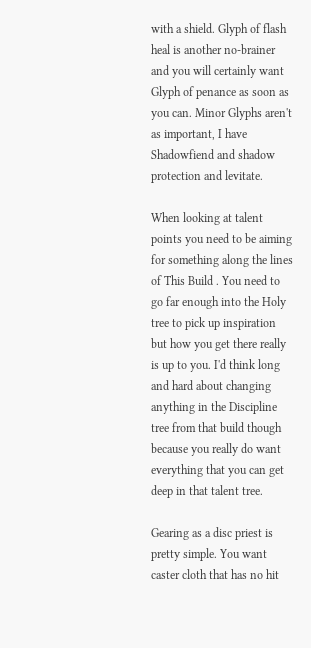with a shield. Glyph of flash heal is another no-brainer and you will certainly want Glyph of penance as soon as you can. Minor Glyphs aren't as important, I have Shadowfiend and shadow protection and levitate.

When looking at talent points you need to be aiming for something along the lines of This Build . You need to go far enough into the Holy tree to pick up inspiration but how you get there really is up to you. I'd think long and hard about changing anything in the Discipline tree from that build though because you really do want everything that you can get deep in that talent tree.

Gearing as a disc priest is pretty simple. You want caster cloth that has no hit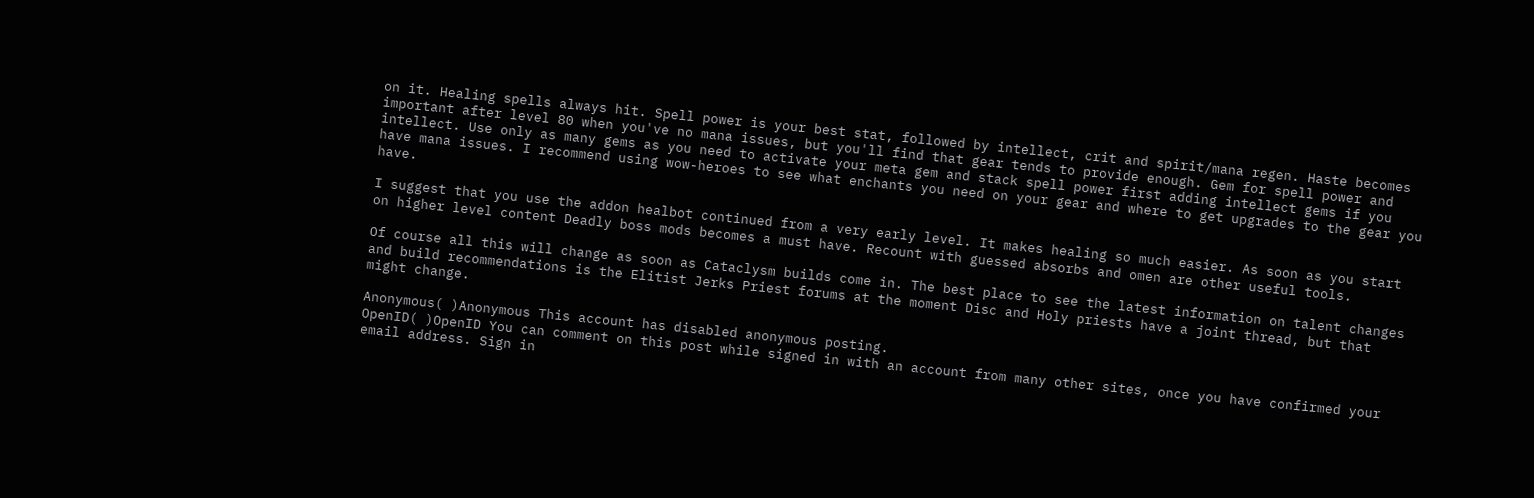on it. Healing spells always hit. Spell power is your best stat, followed by intellect, crit and spirit/mana regen. Haste becomes important after level 80 when you've no mana issues, but you'll find that gear tends to provide enough. Gem for spell power and intellect. Use only as many gems as you need to activate your meta gem and stack spell power first adding intellect gems if you have mana issues. I recommend using wow-heroes to see what enchants you need on your gear and where to get upgrades to the gear you have.

I suggest that you use the addon healbot continued from a very early level. It makes healing so much easier. As soon as you start on higher level content Deadly boss mods becomes a must have. Recount with guessed absorbs and omen are other useful tools.

Of course all this will change as soon as Cataclysm builds come in. The best place to see the latest information on talent changes and build recommendations is the Elitist Jerks Priest forums at the moment Disc and Holy priests have a joint thread, but that might change.

Anonymous( )Anonymous This account has disabled anonymous posting.
OpenID( )OpenID You can comment on this post while signed in with an account from many other sites, once you have confirmed your email address. Sign in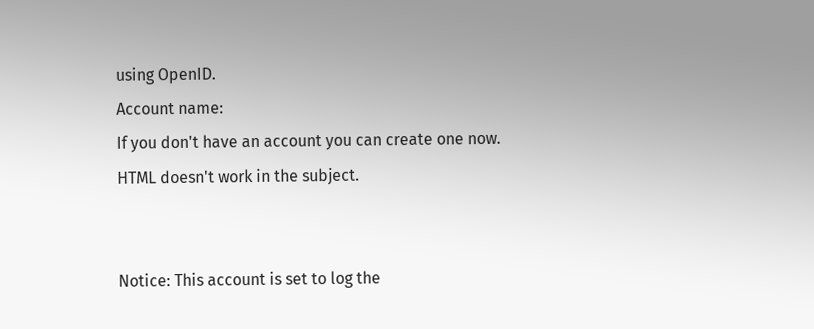using OpenID.
Account name:
If you don't have an account you can create one now.
HTML doesn't work in the subject.


Notice: This account is set to log the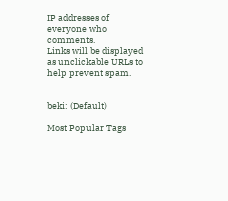IP addresses of everyone who comments.
Links will be displayed as unclickable URLs to help prevent spam.


beki: (Default)

Most Popular Tags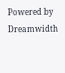Powered by Dreamwidth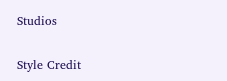Studios

Style Credit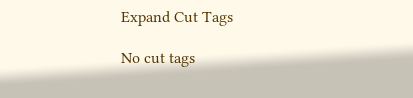Expand Cut Tags

No cut tags